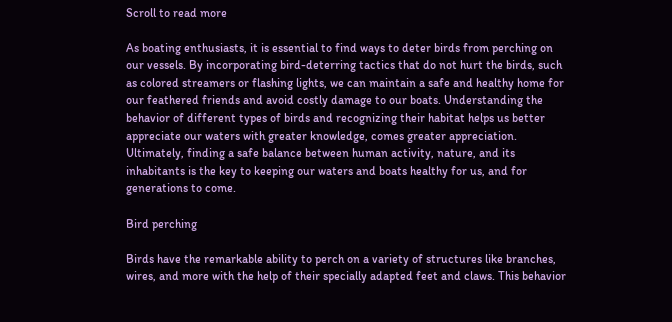Scroll to read more

As boating enthusiasts, it is essential to find ways to deter birds from perching on our vessels. By incorporating bird-deterring tactics that do not hurt the birds, such as colored streamers or flashing lights, we can maintain a safe and healthy home for our feathered friends and avoid costly damage to our boats. Understanding the behavior of different types of birds and recognizing their habitat helps us better appreciate our waters with greater knowledge, comes greater appreciation. Ultimately, finding a safe balance between human activity, nature, and its inhabitants is the key to keeping our waters and boats healthy for us, and for generations to come.

Bird perching

Birds have the remarkable ability to perch on a variety of structures like branches, wires, and more with the help of their specially adapted feet and claws. This behavior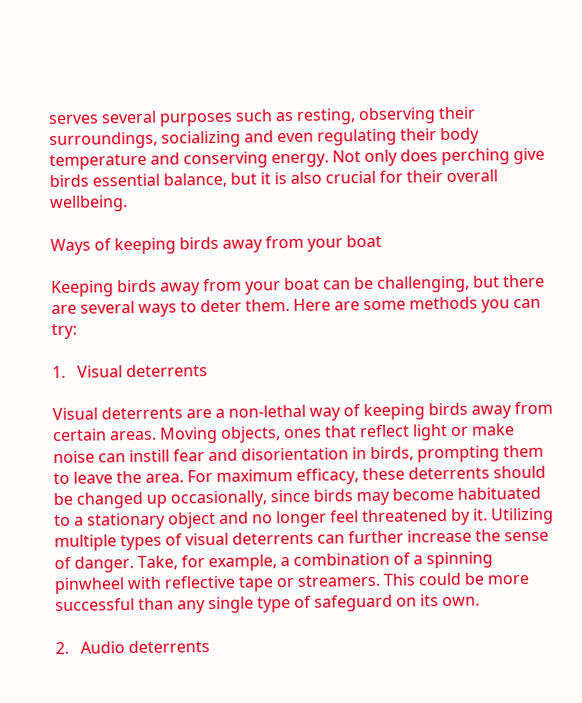serves several purposes such as resting, observing their surroundings, socializing and even regulating their body temperature and conserving energy. Not only does perching give birds essential balance, but it is also crucial for their overall wellbeing.

Ways of keeping birds away from your boat

Keeping birds away from your boat can be challenging, but there are several ways to deter them. Here are some methods you can try:

1.   Visual deterrents

Visual deterrents are a non-lethal way of keeping birds away from certain areas. Moving objects, ones that reflect light or make noise can instill fear and disorientation in birds, prompting them to leave the area. For maximum efficacy, these deterrents should be changed up occasionally, since birds may become habituated to a stationary object and no longer feel threatened by it. Utilizing multiple types of visual deterrents can further increase the sense of danger. Take, for example, a combination of a spinning pinwheel with reflective tape or streamers. This could be more successful than any single type of safeguard on its own.

2.   Audio deterrents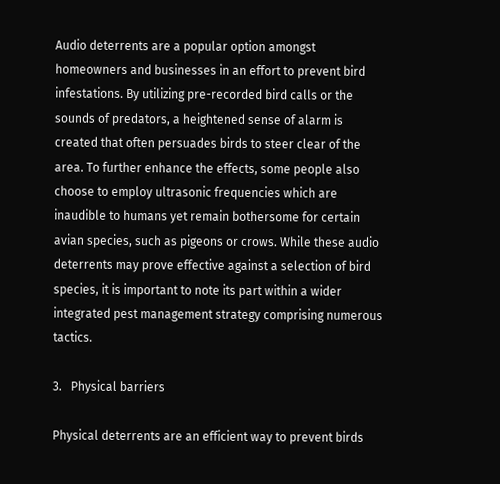Audio deterrents are a popular option amongst homeowners and businesses in an effort to prevent bird infestations. By utilizing pre-recorded bird calls or the sounds of predators, a heightened sense of alarm is created that often persuades birds to steer clear of the area. To further enhance the effects, some people also choose to employ ultrasonic frequencies which are inaudible to humans yet remain bothersome for certain avian species, such as pigeons or crows. While these audio deterrents may prove effective against a selection of bird species, it is important to note its part within a wider integrated pest management strategy comprising numerous tactics.

3.   Physical barriers

Physical deterrents are an efficient way to prevent birds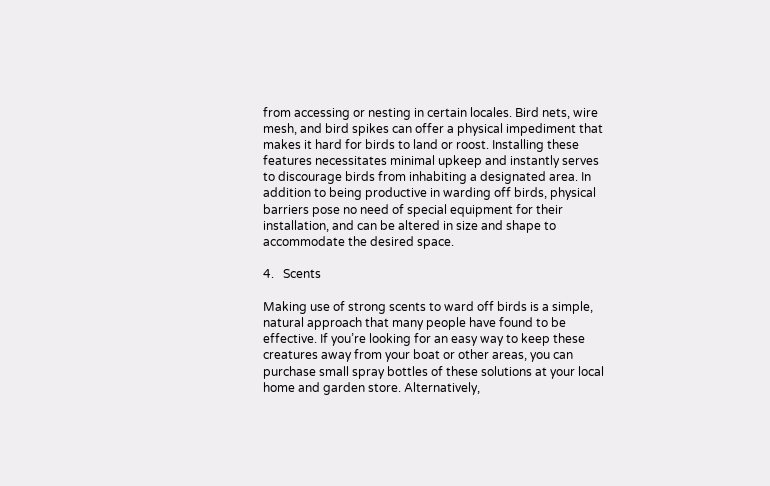from accessing or nesting in certain locales. Bird nets, wire mesh, and bird spikes can offer a physical impediment that makes it hard for birds to land or roost. Installing these features necessitates minimal upkeep and instantly serves to discourage birds from inhabiting a designated area. In addition to being productive in warding off birds, physical barriers pose no need of special equipment for their installation, and can be altered in size and shape to accommodate the desired space.

4.   Scents

Making use of strong scents to ward off birds is a simple, natural approach that many people have found to be effective. If you’re looking for an easy way to keep these creatures away from your boat or other areas, you can purchase small spray bottles of these solutions at your local home and garden store. Alternatively,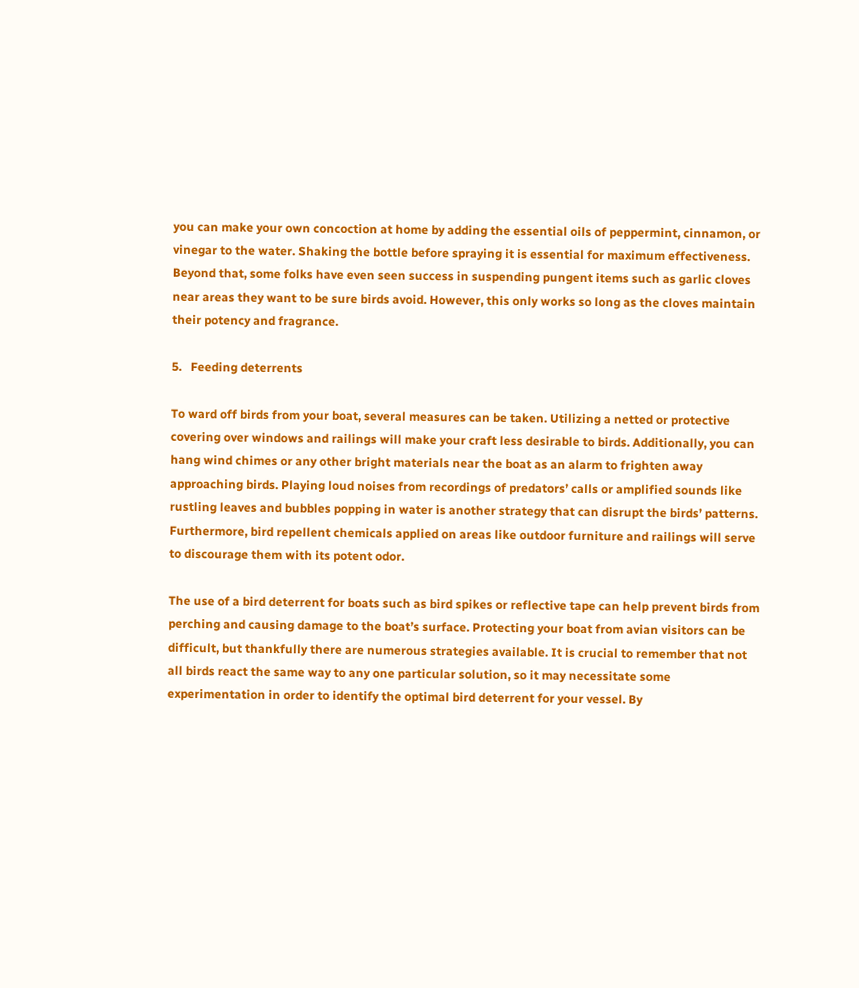you can make your own concoction at home by adding the essential oils of peppermint, cinnamon, or vinegar to the water. Shaking the bottle before spraying it is essential for maximum effectiveness. Beyond that, some folks have even seen success in suspending pungent items such as garlic cloves near areas they want to be sure birds avoid. However, this only works so long as the cloves maintain their potency and fragrance.

5.   Feeding deterrents

To ward off birds from your boat, several measures can be taken. Utilizing a netted or protective covering over windows and railings will make your craft less desirable to birds. Additionally, you can hang wind chimes or any other bright materials near the boat as an alarm to frighten away approaching birds. Playing loud noises from recordings of predators’ calls or amplified sounds like rustling leaves and bubbles popping in water is another strategy that can disrupt the birds’ patterns. Furthermore, bird repellent chemicals applied on areas like outdoor furniture and railings will serve to discourage them with its potent odor.

The use of a bird deterrent for boats such as bird spikes or reflective tape can help prevent birds from perching and causing damage to the boat’s surface. Protecting your boat from avian visitors can be difficult, but thankfully there are numerous strategies available. It is crucial to remember that not all birds react the same way to any one particular solution, so it may necessitate some experimentation in order to identify the optimal bird deterrent for your vessel. By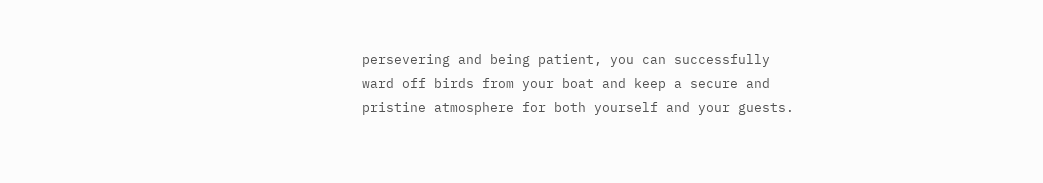persevering and being patient, you can successfully ward off birds from your boat and keep a secure and pristine atmosphere for both yourself and your guests.